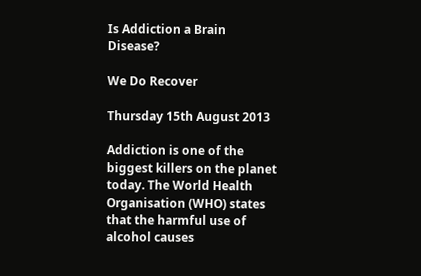Is Addiction a Brain Disease?

We Do Recover

Thursday 15th August 2013

Addiction is one of the biggest killers on the planet today. The World Health Organisation (WHO) states that the harmful use of alcohol causes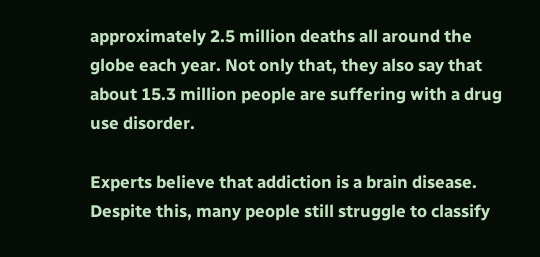approximately 2.5 million deaths all around the globe each year. Not only that, they also say that about 15.3 million people are suffering with a drug use disorder.

Experts believe that addiction is a brain disease. Despite this, many people still struggle to classify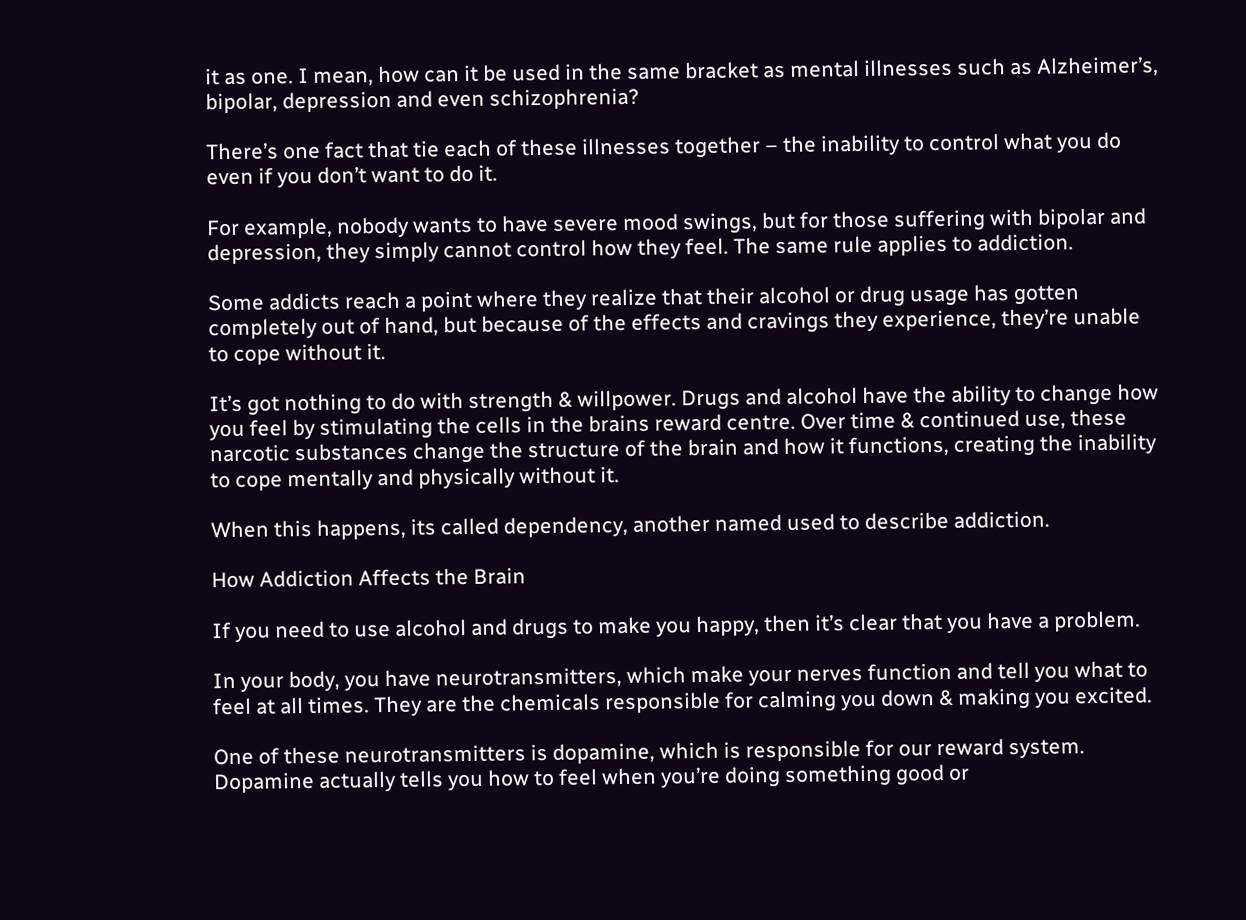it as one. I mean, how can it be used in the same bracket as mental illnesses such as Alzheimer’s, bipolar, depression and even schizophrenia?

There’s one fact that tie each of these illnesses together – the inability to control what you do even if you don’t want to do it.

For example, nobody wants to have severe mood swings, but for those suffering with bipolar and depression, they simply cannot control how they feel. The same rule applies to addiction.

Some addicts reach a point where they realize that their alcohol or drug usage has gotten completely out of hand, but because of the effects and cravings they experience, they’re unable to cope without it.

It’s got nothing to do with strength & willpower. Drugs and alcohol have the ability to change how you feel by stimulating the cells in the brains reward centre. Over time & continued use, these narcotic substances change the structure of the brain and how it functions, creating the inability to cope mentally and physically without it.

When this happens, its called dependency, another named used to describe addiction.

How Addiction Affects the Brain

If you need to use alcohol and drugs to make you happy, then it’s clear that you have a problem.

In your body, you have neurotransmitters, which make your nerves function and tell you what to feel at all times. They are the chemicals responsible for calming you down & making you excited.

One of these neurotransmitters is dopamine, which is responsible for our reward system. Dopamine actually tells you how to feel when you’re doing something good or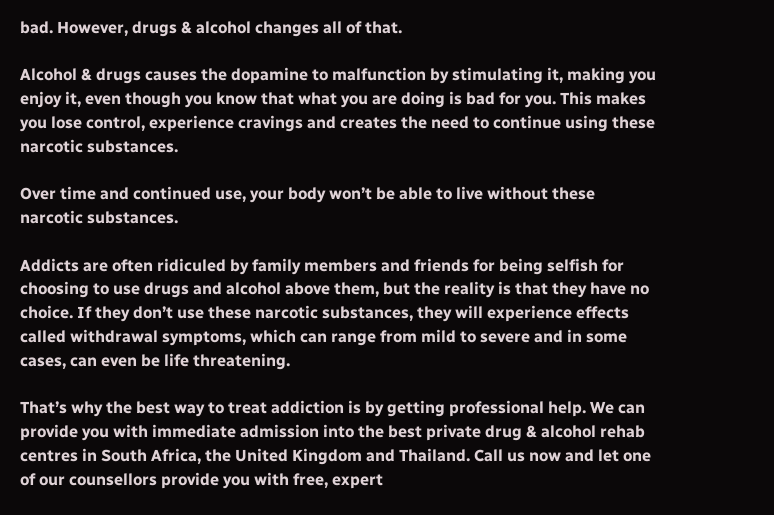bad. However, drugs & alcohol changes all of that.

Alcohol & drugs causes the dopamine to malfunction by stimulating it, making you enjoy it, even though you know that what you are doing is bad for you. This makes you lose control, experience cravings and creates the need to continue using these narcotic substances.

Over time and continued use, your body won’t be able to live without these narcotic substances.

Addicts are often ridiculed by family members and friends for being selfish for choosing to use drugs and alcohol above them, but the reality is that they have no choice. If they don’t use these narcotic substances, they will experience effects called withdrawal symptoms, which can range from mild to severe and in some cases, can even be life threatening.

That’s why the best way to treat addiction is by getting professional help. We can provide you with immediate admission into the best private drug & alcohol rehab centres in South Africa, the United Kingdom and Thailand. Call us now and let one of our counsellors provide you with free, expert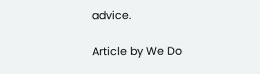advice.

Article by We Do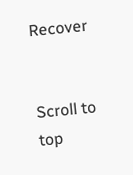Recover


Scroll to top